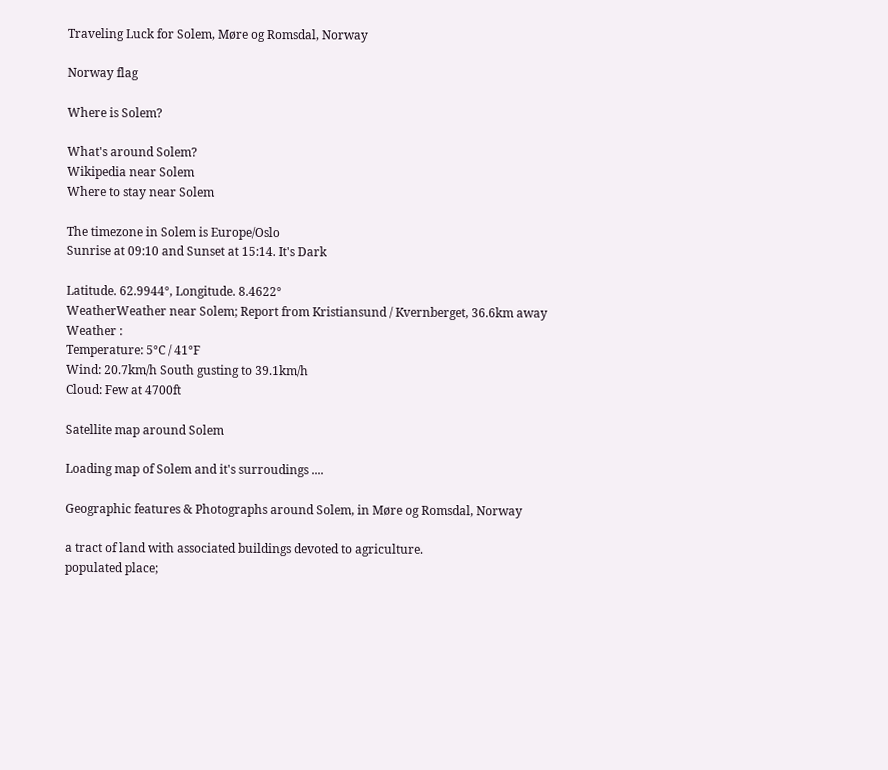Traveling Luck for Solem, Møre og Romsdal, Norway

Norway flag

Where is Solem?

What's around Solem?
Wikipedia near Solem
Where to stay near Solem

The timezone in Solem is Europe/Oslo
Sunrise at 09:10 and Sunset at 15:14. It's Dark

Latitude. 62.9944°, Longitude. 8.4622°
WeatherWeather near Solem; Report from Kristiansund / Kvernberget, 36.6km away
Weather :
Temperature: 5°C / 41°F
Wind: 20.7km/h South gusting to 39.1km/h
Cloud: Few at 4700ft

Satellite map around Solem

Loading map of Solem and it's surroudings ....

Geographic features & Photographs around Solem, in Møre og Romsdal, Norway

a tract of land with associated buildings devoted to agriculture.
populated place;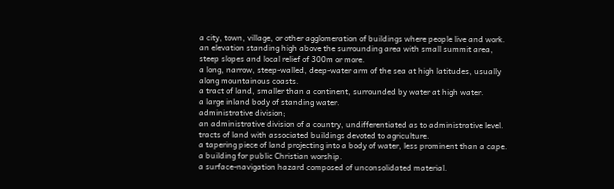a city, town, village, or other agglomeration of buildings where people live and work.
an elevation standing high above the surrounding area with small summit area, steep slopes and local relief of 300m or more.
a long, narrow, steep-walled, deep-water arm of the sea at high latitudes, usually along mountainous coasts.
a tract of land, smaller than a continent, surrounded by water at high water.
a large inland body of standing water.
administrative division;
an administrative division of a country, undifferentiated as to administrative level.
tracts of land with associated buildings devoted to agriculture.
a tapering piece of land projecting into a body of water, less prominent than a cape.
a building for public Christian worship.
a surface-navigation hazard composed of unconsolidated material.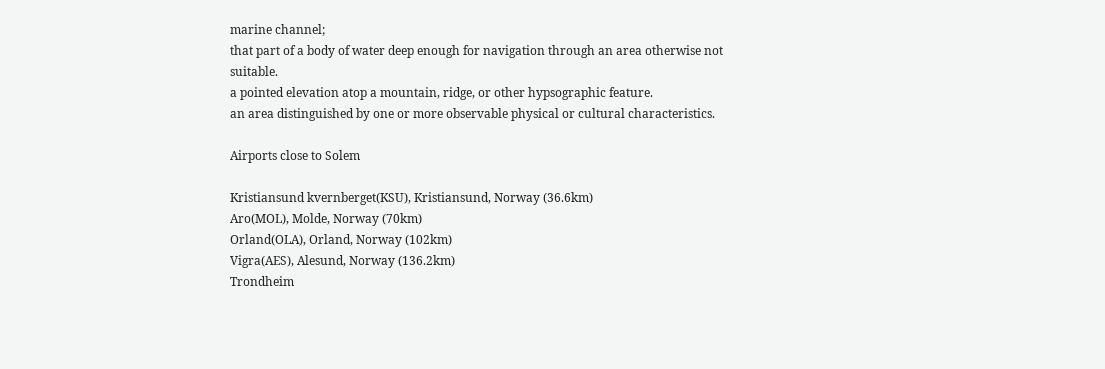marine channel;
that part of a body of water deep enough for navigation through an area otherwise not suitable.
a pointed elevation atop a mountain, ridge, or other hypsographic feature.
an area distinguished by one or more observable physical or cultural characteristics.

Airports close to Solem

Kristiansund kvernberget(KSU), Kristiansund, Norway (36.6km)
Aro(MOL), Molde, Norway (70km)
Orland(OLA), Orland, Norway (102km)
Vigra(AES), Alesund, Norway (136.2km)
Trondheim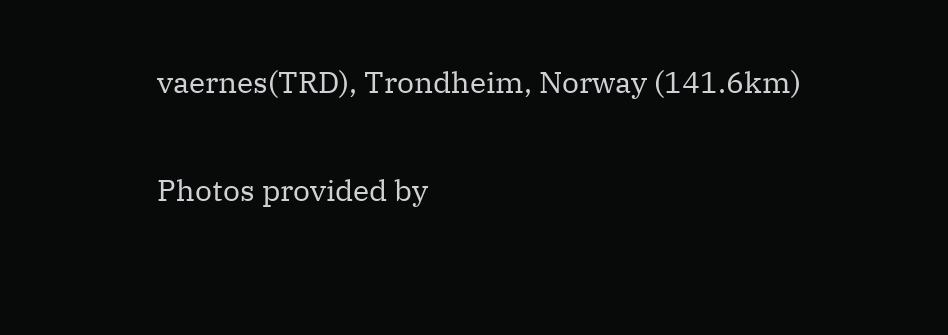vaernes(TRD), Trondheim, Norway (141.6km)

Photos provided by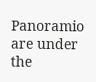Panoramio are under the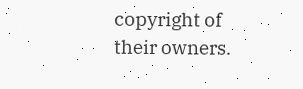copyright of their owners.